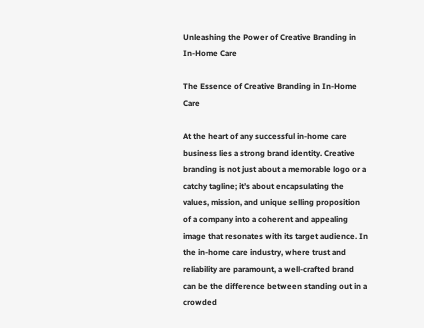Unleashing the Power of Creative Branding in In-Home Care

The Essence of Creative Branding in In-Home Care

At the heart of any successful in-home care business lies a strong brand identity. Creative branding is not just about a memorable logo or a catchy tagline; it’s about encapsulating the values, mission, and unique selling proposition of a company into a coherent and appealing image that resonates with its target audience. In the in-home care industry, where trust and reliability are paramount, a well-crafted brand can be the difference between standing out in a crowded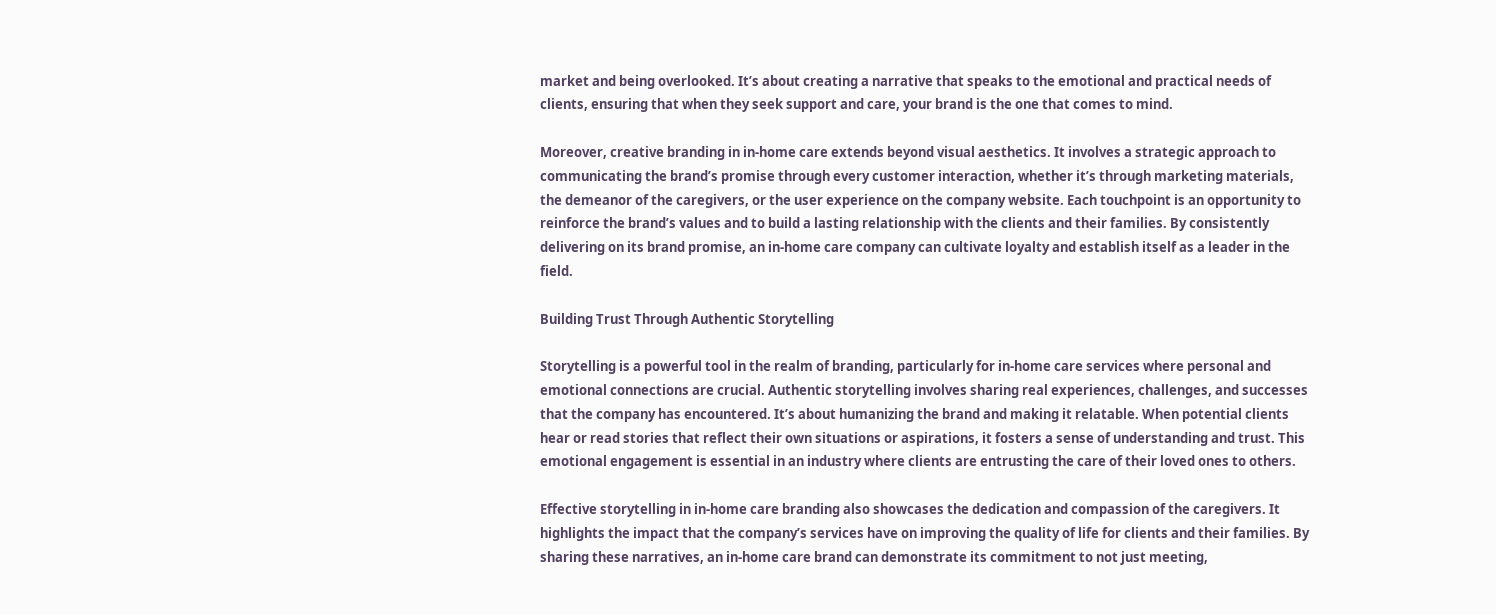market and being overlooked. It’s about creating a narrative that speaks to the emotional and practical needs of clients, ensuring that when they seek support and care, your brand is the one that comes to mind.

Moreover, creative branding in in-home care extends beyond visual aesthetics. It involves a strategic approach to communicating the brand’s promise through every customer interaction, whether it’s through marketing materials, the demeanor of the caregivers, or the user experience on the company website. Each touchpoint is an opportunity to reinforce the brand’s values and to build a lasting relationship with the clients and their families. By consistently delivering on its brand promise, an in-home care company can cultivate loyalty and establish itself as a leader in the field.

Building Trust Through Authentic Storytelling

Storytelling is a powerful tool in the realm of branding, particularly for in-home care services where personal and emotional connections are crucial. Authentic storytelling involves sharing real experiences, challenges, and successes that the company has encountered. It’s about humanizing the brand and making it relatable. When potential clients hear or read stories that reflect their own situations or aspirations, it fosters a sense of understanding and trust. This emotional engagement is essential in an industry where clients are entrusting the care of their loved ones to others.

Effective storytelling in in-home care branding also showcases the dedication and compassion of the caregivers. It highlights the impact that the company’s services have on improving the quality of life for clients and their families. By sharing these narratives, an in-home care brand can demonstrate its commitment to not just meeting,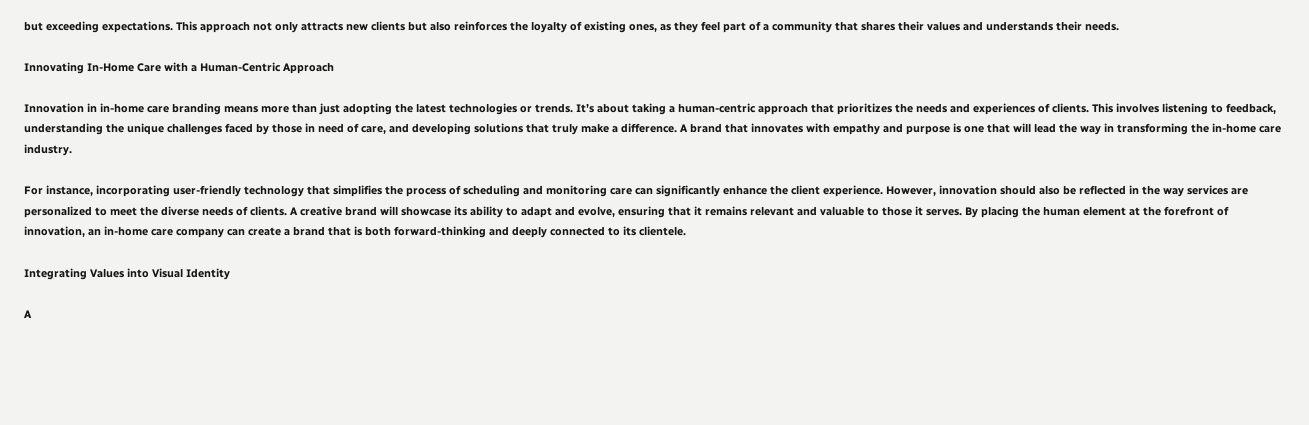but exceeding expectations. This approach not only attracts new clients but also reinforces the loyalty of existing ones, as they feel part of a community that shares their values and understands their needs.

Innovating In-Home Care with a Human-Centric Approach

Innovation in in-home care branding means more than just adopting the latest technologies or trends. It’s about taking a human-centric approach that prioritizes the needs and experiences of clients. This involves listening to feedback, understanding the unique challenges faced by those in need of care, and developing solutions that truly make a difference. A brand that innovates with empathy and purpose is one that will lead the way in transforming the in-home care industry.

For instance, incorporating user-friendly technology that simplifies the process of scheduling and monitoring care can significantly enhance the client experience. However, innovation should also be reflected in the way services are personalized to meet the diverse needs of clients. A creative brand will showcase its ability to adapt and evolve, ensuring that it remains relevant and valuable to those it serves. By placing the human element at the forefront of innovation, an in-home care company can create a brand that is both forward-thinking and deeply connected to its clientele.

Integrating Values into Visual Identity

A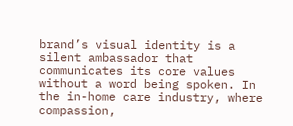brand’s visual identity is a silent ambassador that communicates its core values without a word being spoken. In the in-home care industry, where compassion,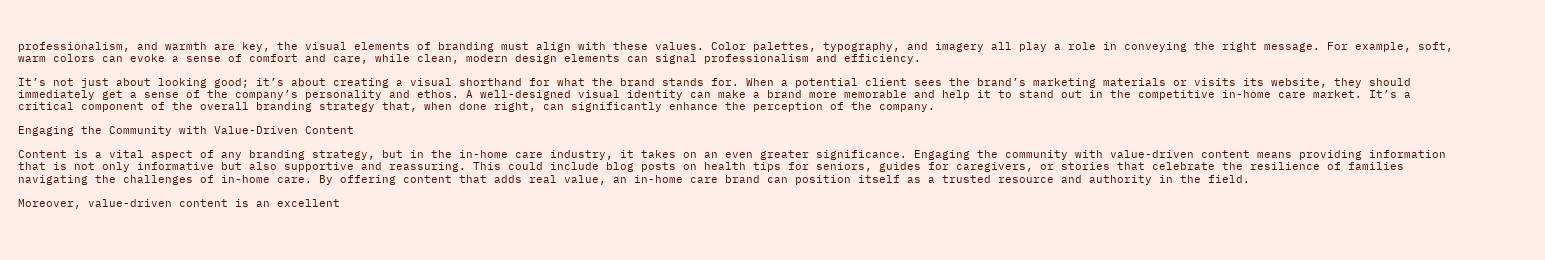professionalism, and warmth are key, the visual elements of branding must align with these values. Color palettes, typography, and imagery all play a role in conveying the right message. For example, soft, warm colors can evoke a sense of comfort and care, while clean, modern design elements can signal professionalism and efficiency.

It’s not just about looking good; it’s about creating a visual shorthand for what the brand stands for. When a potential client sees the brand’s marketing materials or visits its website, they should immediately get a sense of the company’s personality and ethos. A well-designed visual identity can make a brand more memorable and help it to stand out in the competitive in-home care market. It’s a critical component of the overall branding strategy that, when done right, can significantly enhance the perception of the company.

Engaging the Community with Value-Driven Content

Content is a vital aspect of any branding strategy, but in the in-home care industry, it takes on an even greater significance. Engaging the community with value-driven content means providing information that is not only informative but also supportive and reassuring. This could include blog posts on health tips for seniors, guides for caregivers, or stories that celebrate the resilience of families navigating the challenges of in-home care. By offering content that adds real value, an in-home care brand can position itself as a trusted resource and authority in the field.

Moreover, value-driven content is an excellent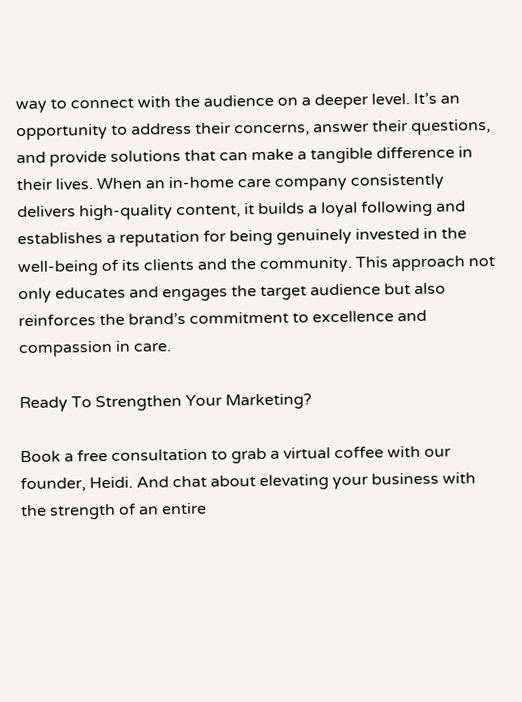way to connect with the audience on a deeper level. It’s an opportunity to address their concerns, answer their questions, and provide solutions that can make a tangible difference in their lives. When an in-home care company consistently delivers high-quality content, it builds a loyal following and establishes a reputation for being genuinely invested in the well-being of its clients and the community. This approach not only educates and engages the target audience but also reinforces the brand’s commitment to excellence and compassion in care.

Ready To Strengthen Your Marketing?

Book a free consultation to grab a virtual coffee with our founder, Heidi. And chat about elevating your business with the strength of an entire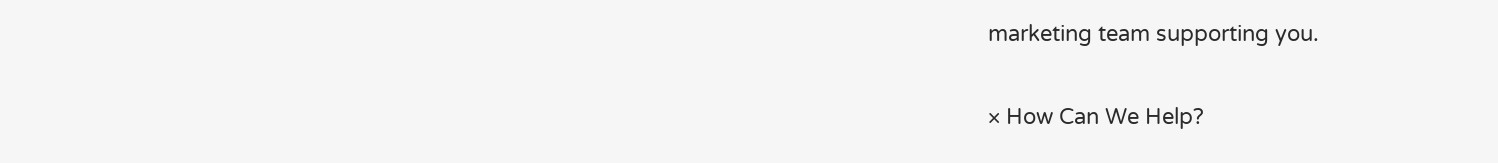marketing team supporting you.

× How Can We Help?